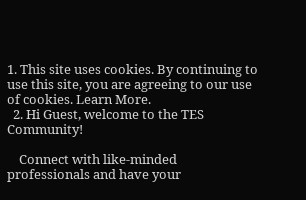1. This site uses cookies. By continuing to use this site, you are agreeing to our use of cookies. Learn More.
  2. Hi Guest, welcome to the TES Community!

    Connect with like-minded professionals and have your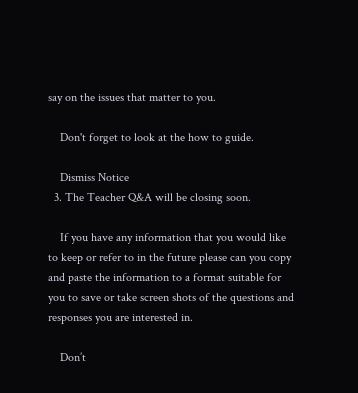say on the issues that matter to you.

    Don't forget to look at the how to guide.

    Dismiss Notice
  3. The Teacher Q&A will be closing soon.

    If you have any information that you would like to keep or refer to in the future please can you copy and paste the information to a format suitable for you to save or take screen shots of the questions and responses you are interested in.

    Don’t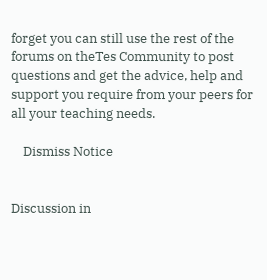forget you can still use the rest of the forums on theTes Community to post questions and get the advice, help and support you require from your peers for all your teaching needs.

    Dismiss Notice


Discussion in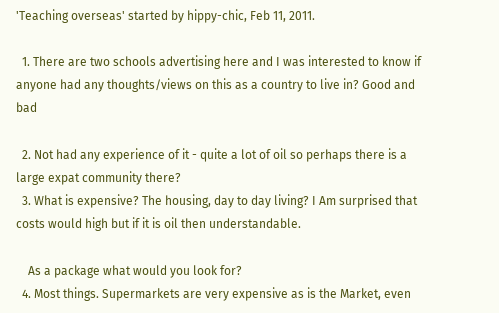'Teaching overseas' started by hippy-chic, Feb 11, 2011.

  1. There are two schools advertising here and I was interested to know if anyone had any thoughts/views on this as a country to live in? Good and bad

  2. Not had any experience of it - quite a lot of oil so perhaps there is a large expat community there?
  3. What is expensive? The housing, day to day living? I Am surprised that costs would high but if it is oil then understandable.

    As a package what would you look for?
  4. Most things. Supermarkets are very expensive as is the Market, even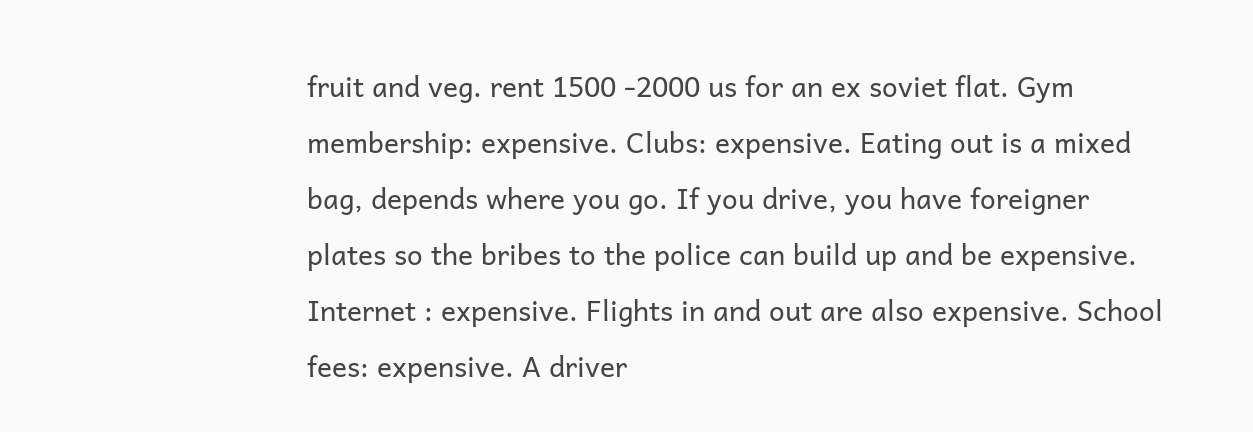fruit and veg. rent 1500 -2000 us for an ex soviet flat. Gym membership: expensive. Clubs: expensive. Eating out is a mixed bag, depends where you go. If you drive, you have foreigner plates so the bribes to the police can build up and be expensive. Internet : expensive. Flights in and out are also expensive. School fees: expensive. A driver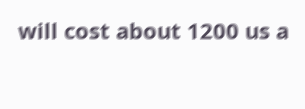will cost about 1200 us a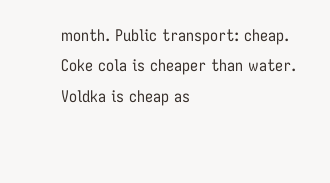month. Public transport: cheap. Coke cola is cheaper than water. Voldka is cheap as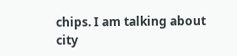chips. I am talking about city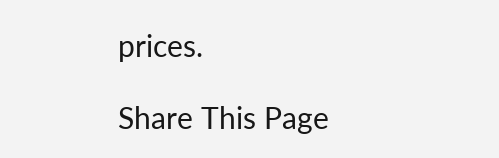prices.

Share This Page